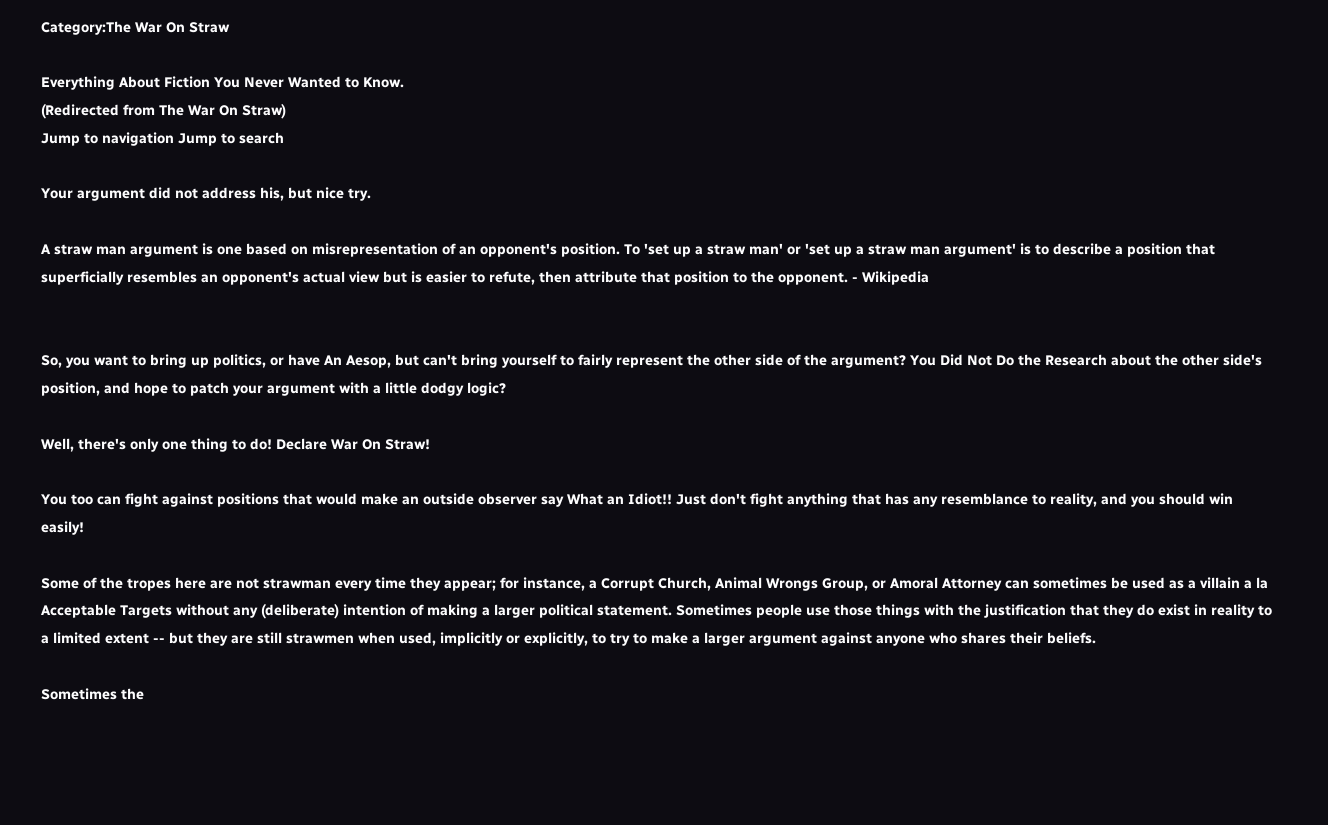Category:The War On Straw

Everything About Fiction You Never Wanted to Know.
(Redirected from The War On Straw)
Jump to navigation Jump to search

Your argument did not address his, but nice try.

A straw man argument is one based on misrepresentation of an opponent's position. To 'set up a straw man' or 'set up a straw man argument' is to describe a position that superficially resembles an opponent's actual view but is easier to refute, then attribute that position to the opponent. - Wikipedia


So, you want to bring up politics, or have An Aesop, but can't bring yourself to fairly represent the other side of the argument? You Did Not Do the Research about the other side's position, and hope to patch your argument with a little dodgy logic?

Well, there's only one thing to do! Declare War On Straw!

You too can fight against positions that would make an outside observer say What an Idiot!! Just don't fight anything that has any resemblance to reality, and you should win easily!

Some of the tropes here are not strawman every time they appear; for instance, a Corrupt Church, Animal Wrongs Group, or Amoral Attorney can sometimes be used as a villain a la Acceptable Targets without any (deliberate) intention of making a larger political statement. Sometimes people use those things with the justification that they do exist in reality to a limited extent -- but they are still strawmen when used, implicitly or explicitly, to try to make a larger argument against anyone who shares their beliefs.

Sometimes the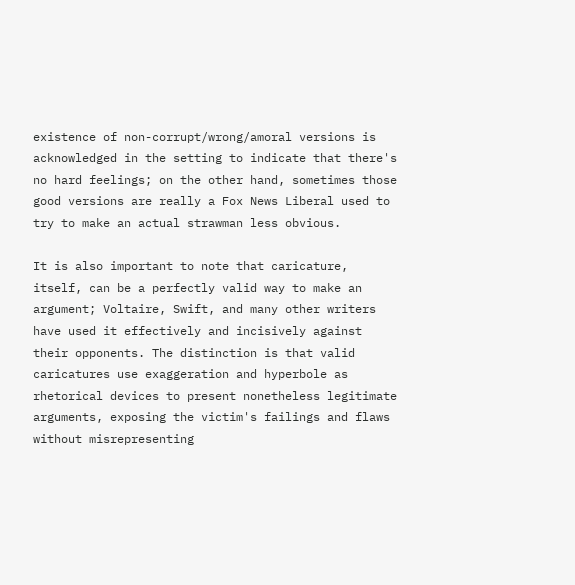existence of non-corrupt/wrong/amoral versions is acknowledged in the setting to indicate that there's no hard feelings; on the other hand, sometimes those good versions are really a Fox News Liberal used to try to make an actual strawman less obvious.

It is also important to note that caricature, itself, can be a perfectly valid way to make an argument; Voltaire, Swift, and many other writers have used it effectively and incisively against their opponents. The distinction is that valid caricatures use exaggeration and hyperbole as rhetorical devices to present nonetheless legitimate arguments, exposing the victim's failings and flaws without misrepresenting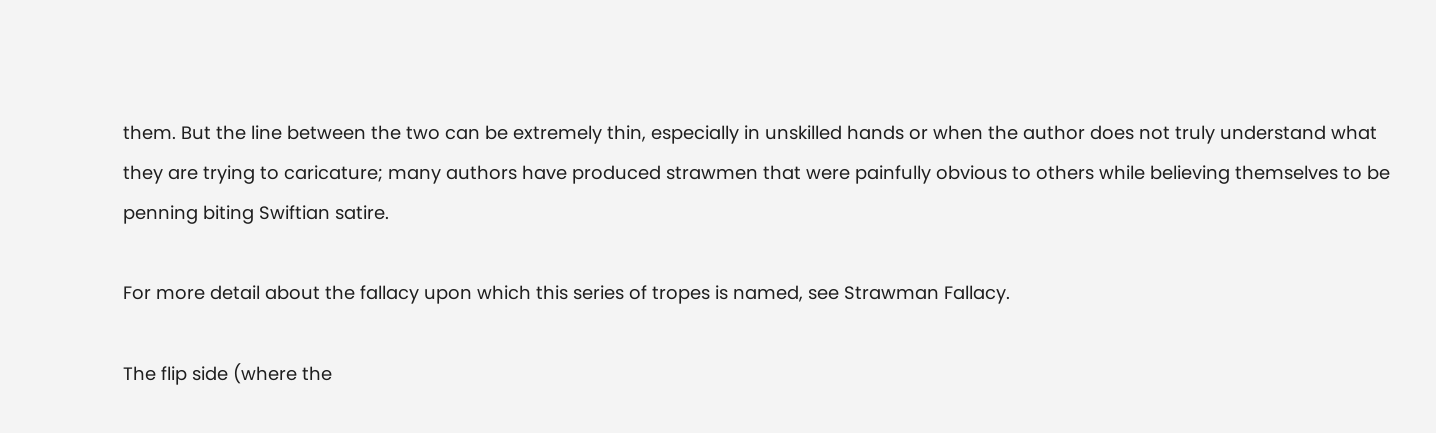them. But the line between the two can be extremely thin, especially in unskilled hands or when the author does not truly understand what they are trying to caricature; many authors have produced strawmen that were painfully obvious to others while believing themselves to be penning biting Swiftian satire.

For more detail about the fallacy upon which this series of tropes is named, see Strawman Fallacy.

The flip side (where the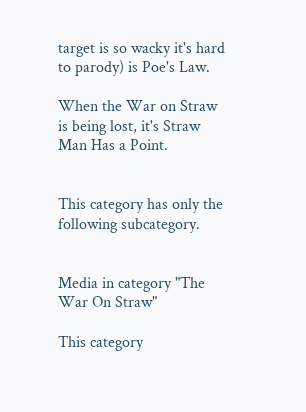target is so wacky it's hard to parody) is Poe's Law.

When the War on Straw is being lost, it's Straw Man Has a Point.


This category has only the following subcategory.


Media in category "The War On Straw"

This category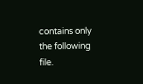contains only the following file.